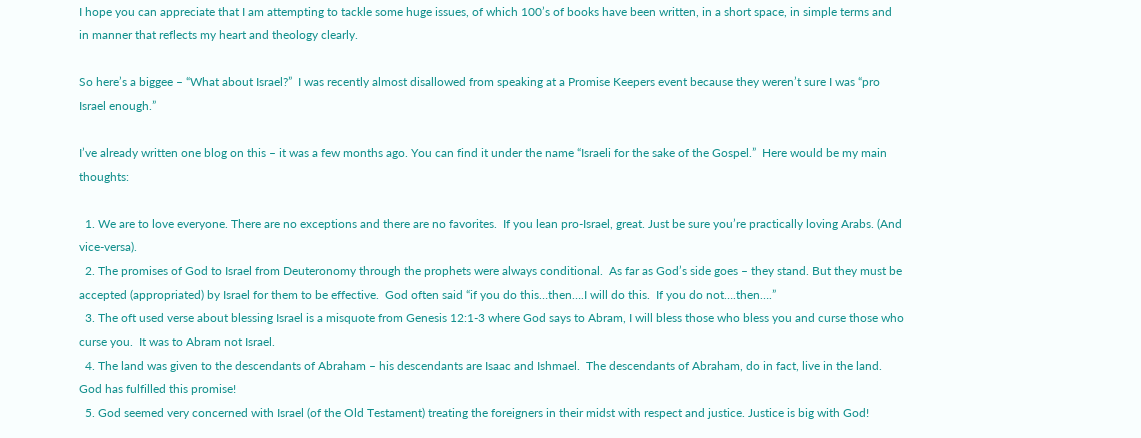I hope you can appreciate that I am attempting to tackle some huge issues, of which 100’s of books have been written, in a short space, in simple terms and in manner that reflects my heart and theology clearly.

So here’s a biggee – “What about Israel?”  I was recently almost disallowed from speaking at a Promise Keepers event because they weren’t sure I was “pro Israel enough.”

I’ve already written one blog on this – it was a few months ago. You can find it under the name “Israeli for the sake of the Gospel.”  Here would be my main thoughts:

  1. We are to love everyone. There are no exceptions and there are no favorites.  If you lean pro-Israel, great. Just be sure you’re practically loving Arabs. (And vice-versa).
  2. The promises of God to Israel from Deuteronomy through the prophets were always conditional.  As far as God’s side goes – they stand. But they must be accepted (appropriated) by Israel for them to be effective.  God often said “if you do this…then….I will do this.  If you do not….then….”
  3. The oft used verse about blessing Israel is a misquote from Genesis 12:1-3 where God says to Abram, I will bless those who bless you and curse those who curse you.  It was to Abram not Israel.
  4. The land was given to the descendants of Abraham – his descendants are Isaac and Ishmael.  The descendants of Abraham, do in fact, live in the land. God has fulfilled this promise!
  5. God seemed very concerned with Israel (of the Old Testament) treating the foreigners in their midst with respect and justice. Justice is big with God!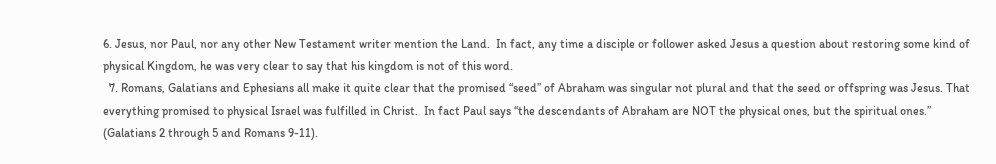6. Jesus, nor Paul, nor any other New Testament writer mention the Land.  In fact, any time a disciple or follower asked Jesus a question about restoring some kind of physical Kingdom, he was very clear to say that his kingdom is not of this word.
  7. Romans, Galatians and Ephesians all make it quite clear that the promised “seed” of Abraham was singular not plural and that the seed or offspring was Jesus. That everything promised to physical Israel was fulfilled in Christ.  In fact Paul says “the descendants of Abraham are NOT the physical ones, but the spiritual ones.”  (Galatians 2 through 5 and Romans 9-11).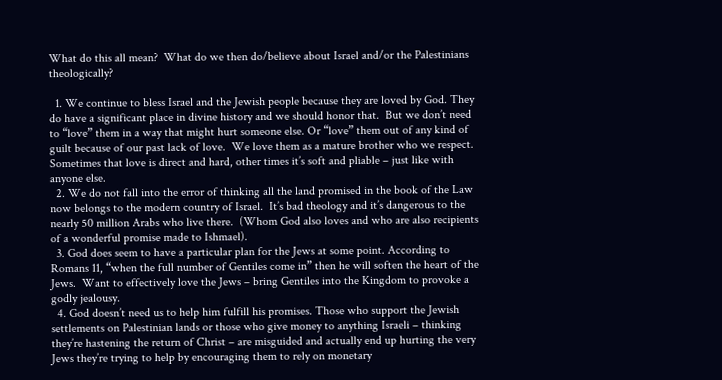What do this all mean?  What do we then do/believe about Israel and/or the Palestinians theologically?

  1. We continue to bless Israel and the Jewish people because they are loved by God. They do have a significant place in divine history and we should honor that.  But we don’t need to “love” them in a way that might hurt someone else. Or “love” them out of any kind of guilt because of our past lack of love.  We love them as a mature brother who we respect. Sometimes that love is direct and hard, other times it’s soft and pliable – just like with anyone else.
  2. We do not fall into the error of thinking all the land promised in the book of the Law now belongs to the modern country of Israel.  It’s bad theology and it’s dangerous to the nearly 50 million Arabs who live there.  (Whom God also loves and who are also recipients of a wonderful promise made to Ishmael).
  3. God does seem to have a particular plan for the Jews at some point. According to Romans 11, “when the full number of Gentiles come in” then he will soften the heart of the Jews.  Want to effectively love the Jews – bring Gentiles into the Kingdom to provoke a godly jealousy.
  4. God doesn’t need us to help him fulfill his promises. Those who support the Jewish settlements on Palestinian lands or those who give money to anything Israeli – thinking they’re hastening the return of Christ – are misguided and actually end up hurting the very Jews they’re trying to help by encouraging them to rely on monetary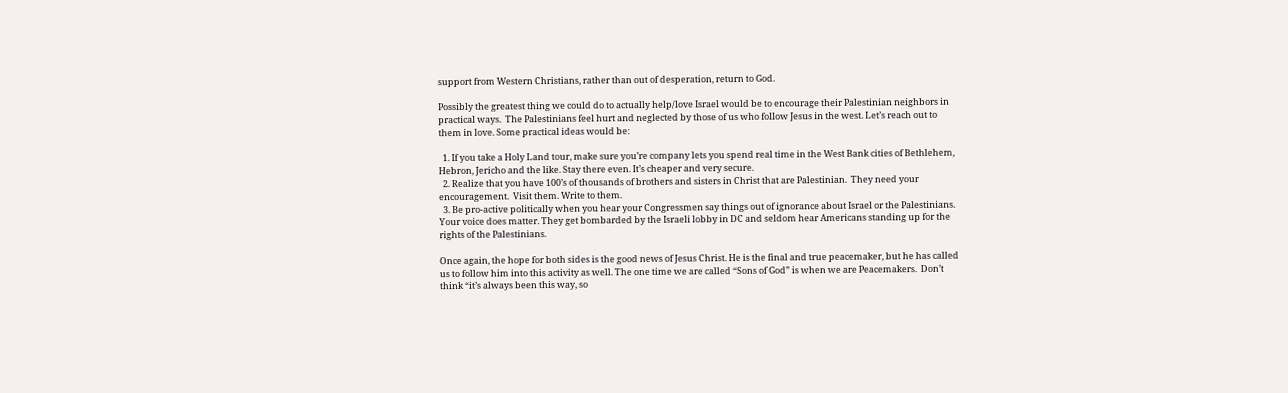support from Western Christians, rather than out of desperation, return to God.

Possibly the greatest thing we could do to actually help/love Israel would be to encourage their Palestinian neighbors in practical ways.  The Palestinians feel hurt and neglected by those of us who follow Jesus in the west. Let’s reach out to them in love. Some practical ideas would be:

  1. If you take a Holy Land tour, make sure you’re company lets you spend real time in the West Bank cities of Bethlehem, Hebron, Jericho and the like. Stay there even. It’s cheaper and very secure.
  2. Realize that you have 100’s of thousands of brothers and sisters in Christ that are Palestinian.  They need your encouragement.  Visit them. Write to them.
  3. Be pro-active politically when you hear your Congressmen say things out of ignorance about Israel or the Palestinians. Your voice does matter. They get bombarded by the Israeli lobby in DC and seldom hear Americans standing up for the rights of the Palestinians.

Once again, the hope for both sides is the good news of Jesus Christ. He is the final and true peacemaker, but he has called us to follow him into this activity as well. The one time we are called “Sons of God” is when we are Peacemakers.  Don’t think “it’s always been this way, so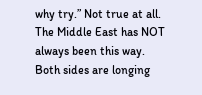why try.” Not true at all. The Middle East has NOT always been this way.  Both sides are longing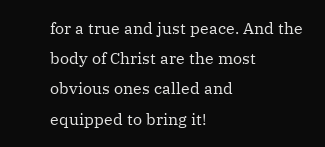for a true and just peace. And the body of Christ are the most obvious ones called and equipped to bring it!